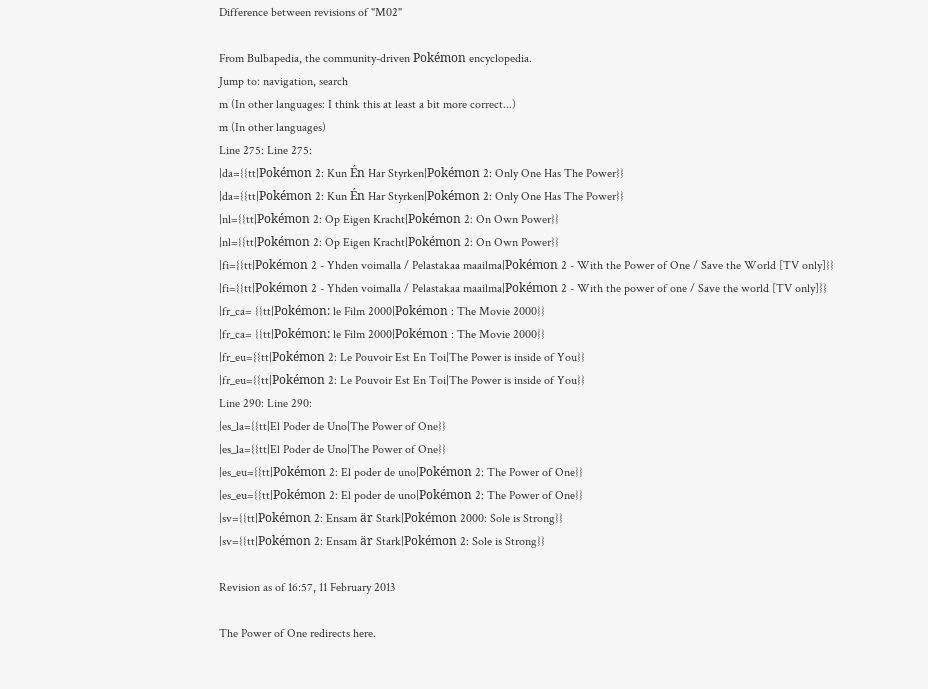Difference between revisions of "M02"

From Bulbapedia, the community-driven Pokémon encyclopedia.
Jump to: navigation, search
m (In other languages: I think this at least a bit more correct...)
m (In other languages)
Line 275: Line 275:
|da={{tt|Pokémon 2: Kun Én Har Styrken|Pokémon 2: Only One Has The Power}}
|da={{tt|Pokémon 2: Kun Én Har Styrken|Pokémon 2: Only One Has The Power}}
|nl={{tt|Pokémon 2: Op Eigen Kracht|Pokémon 2: On Own Power}}
|nl={{tt|Pokémon 2: Op Eigen Kracht|Pokémon 2: On Own Power}}
|fi={{tt|Pokémon 2 - Yhden voimalla / Pelastakaa maailma|Pokémon 2 - With the Power of One / Save the World [TV only]}}
|fi={{tt|Pokémon 2 - Yhden voimalla / Pelastakaa maailma|Pokémon 2 - With the power of one / Save the world [TV only]}}
|fr_ca= {{tt|Pokémon: le Film 2000|Pokémon : The Movie 2000}}
|fr_ca= {{tt|Pokémon: le Film 2000|Pokémon : The Movie 2000}}
|fr_eu={{tt|Pokémon 2: Le Pouvoir Est En Toi|The Power is inside of You}}
|fr_eu={{tt|Pokémon 2: Le Pouvoir Est En Toi|The Power is inside of You}}
Line 290: Line 290:
|es_la={{tt|El Poder de Uno|The Power of One}}
|es_la={{tt|El Poder de Uno|The Power of One}}
|es_eu={{tt|Pokémon 2: El poder de uno|Pokémon 2: The Power of One}}
|es_eu={{tt|Pokémon 2: El poder de uno|Pokémon 2: The Power of One}}
|sv={{tt|Pokémon 2: Ensam är Stark|Pokémon 2000: Sole is Strong}}
|sv={{tt|Pokémon 2: Ensam är Stark|Pokémon 2: Sole is Strong}}

Revision as of 16:57, 11 February 2013

The Power of One redirects here.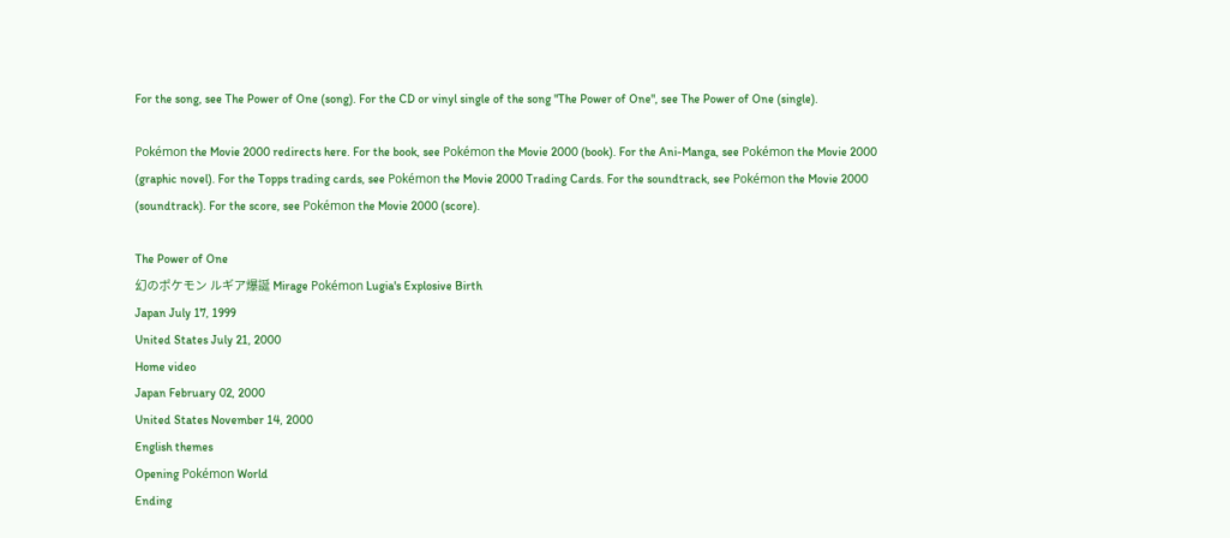For the song, see The Power of One (song). For the CD or vinyl single of the song "The Power of One", see The Power of One (single).

Pokémon the Movie 2000 redirects here. For the book, see Pokémon the Movie 2000 (book). For the Ani-Manga, see Pokémon the Movie 2000 (graphic novel). For the Topps trading cards, see Pokémon the Movie 2000 Trading Cards. For the soundtrack, see Pokémon the Movie 2000 (soundtrack). For the score, see Pokémon the Movie 2000 (score).

The Power of One
幻のポケモン ルギア爆誕 Mirage Pokémon Lugia's Explosive Birth
Japan July 17, 1999
United States July 21, 2000
Home video
Japan February 02, 2000
United States November 14, 2000
English themes
Opening Pokémon World
Ending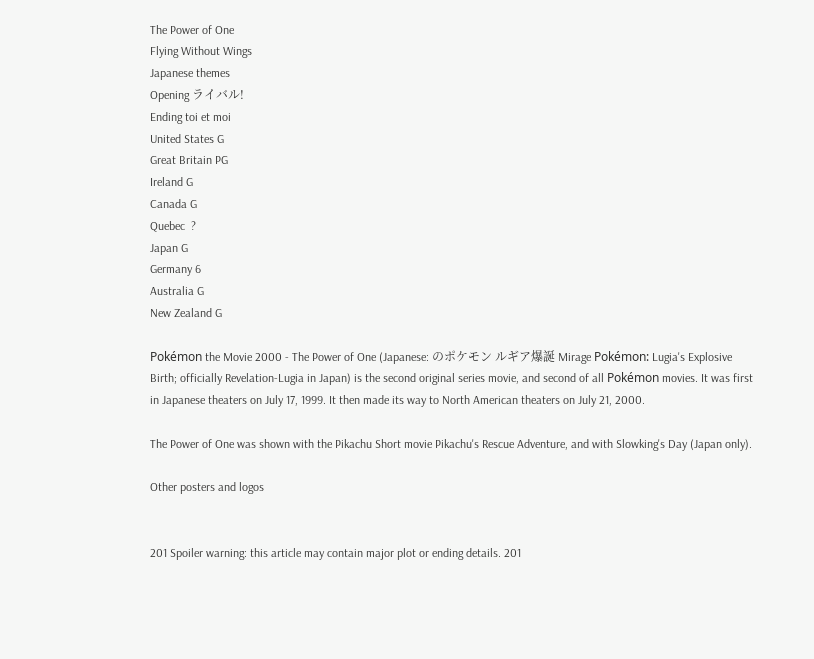The Power of One
Flying Without Wings
Japanese themes
Opening ライバル!
Ending toi et moi
United States G
Great Britain PG
Ireland G
Canada G
Quebec  ?
Japan G
Germany 6
Australia G
New Zealand G

Pokémon the Movie 2000 - The Power of One (Japanese: のポケモン ルギア爆誕 Mirage Pokémon: Lugia's Explosive Birth; officially Revelation-Lugia in Japan) is the second original series movie, and second of all Pokémon movies. It was first in Japanese theaters on July 17, 1999. It then made its way to North American theaters on July 21, 2000.

The Power of One was shown with the Pikachu Short movie Pikachu's Rescue Adventure, and with Slowking's Day (Japan only).

Other posters and logos


201 Spoiler warning: this article may contain major plot or ending details. 201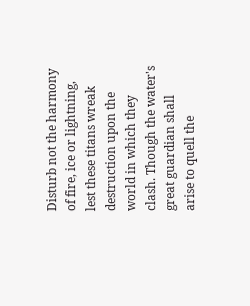Disturb not the harmony of fire, ice or lightning, lest these titans wreak destruction upon the world in which they clash. Though the water's great guardian shall arise to quell the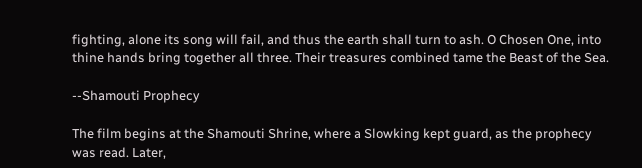fighting, alone its song will fail, and thus the earth shall turn to ash. O Chosen One, into thine hands bring together all three. Their treasures combined tame the Beast of the Sea.

--Shamouti Prophecy

The film begins at the Shamouti Shrine, where a Slowking kept guard, as the prophecy was read. Later,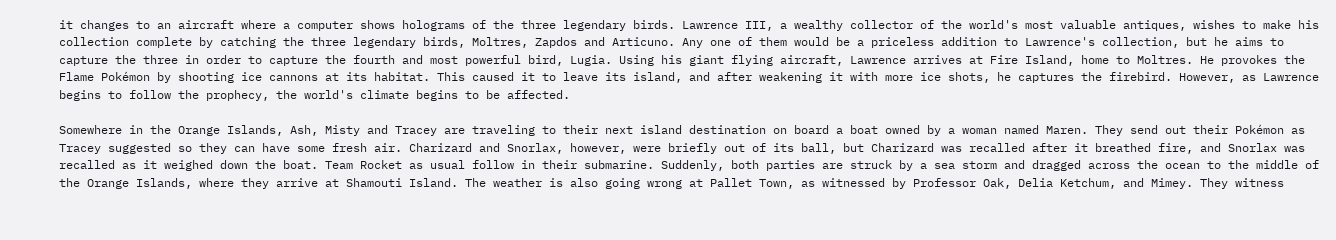it changes to an aircraft where a computer shows holograms of the three legendary birds. Lawrence III, a wealthy collector of the world's most valuable antiques, wishes to make his collection complete by catching the three legendary birds, Moltres, Zapdos and Articuno. Any one of them would be a priceless addition to Lawrence's collection, but he aims to capture the three in order to capture the fourth and most powerful bird, Lugia. Using his giant flying aircraft, Lawrence arrives at Fire Island, home to Moltres. He provokes the Flame Pokémon by shooting ice cannons at its habitat. This caused it to leave its island, and after weakening it with more ice shots, he captures the firebird. However, as Lawrence begins to follow the prophecy, the world's climate begins to be affected.

Somewhere in the Orange Islands, Ash, Misty and Tracey are traveling to their next island destination on board a boat owned by a woman named Maren. They send out their Pokémon as Tracey suggested so they can have some fresh air. Charizard and Snorlax, however, were briefly out of its ball, but Charizard was recalled after it breathed fire, and Snorlax was recalled as it weighed down the boat. Team Rocket as usual follow in their submarine. Suddenly, both parties are struck by a sea storm and dragged across the ocean to the middle of the Orange Islands, where they arrive at Shamouti Island. The weather is also going wrong at Pallet Town, as witnessed by Professor Oak, Delia Ketchum, and Mimey. They witness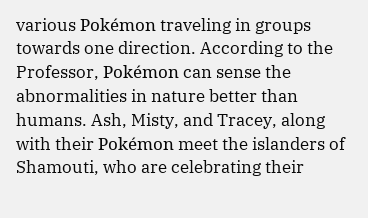various Pokémon traveling in groups towards one direction. According to the Professor, Pokémon can sense the abnormalities in nature better than humans. Ash, Misty, and Tracey, along with their Pokémon meet the islanders of Shamouti, who are celebrating their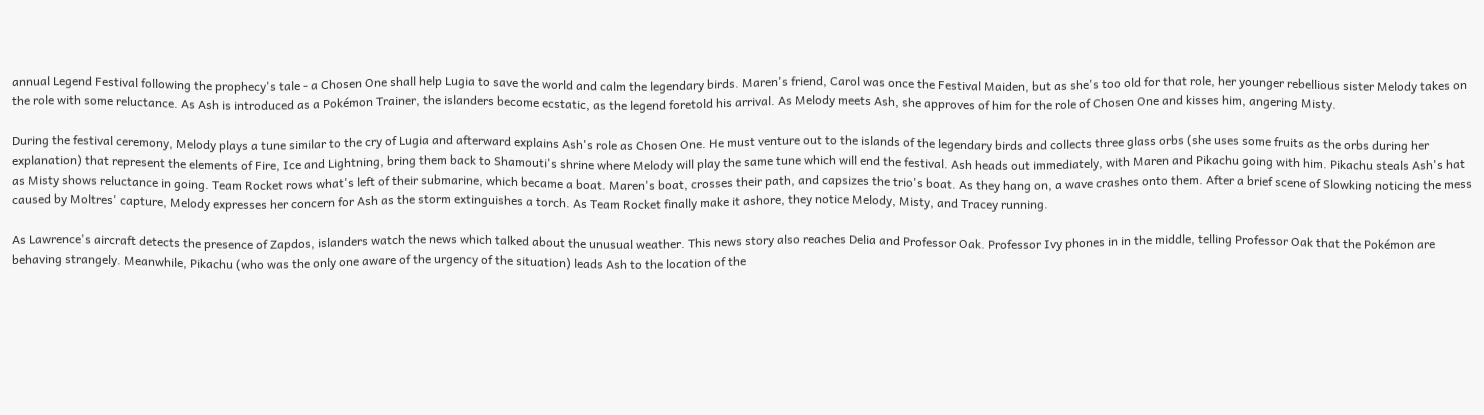annual Legend Festival following the prophecy's tale - a Chosen One shall help Lugia to save the world and calm the legendary birds. Maren's friend, Carol was once the Festival Maiden, but as she's too old for that role, her younger rebellious sister Melody takes on the role with some reluctance. As Ash is introduced as a Pokémon Trainer, the islanders become ecstatic, as the legend foretold his arrival. As Melody meets Ash, she approves of him for the role of Chosen One and kisses him, angering Misty.

During the festival ceremony, Melody plays a tune similar to the cry of Lugia and afterward explains Ash's role as Chosen One. He must venture out to the islands of the legendary birds and collects three glass orbs (she uses some fruits as the orbs during her explanation) that represent the elements of Fire, Ice and Lightning, bring them back to Shamouti's shrine where Melody will play the same tune which will end the festival. Ash heads out immediately, with Maren and Pikachu going with him. Pikachu steals Ash's hat as Misty shows reluctance in going. Team Rocket rows what's left of their submarine, which became a boat. Maren's boat, crosses their path, and capsizes the trio's boat. As they hang on, a wave crashes onto them. After a brief scene of Slowking noticing the mess caused by Moltres' capture, Melody expresses her concern for Ash as the storm extinguishes a torch. As Team Rocket finally make it ashore, they notice Melody, Misty, and Tracey running.

As Lawrence's aircraft detects the presence of Zapdos, islanders watch the news which talked about the unusual weather. This news story also reaches Delia and Professor Oak. Professor Ivy phones in in the middle, telling Professor Oak that the Pokémon are behaving strangely. Meanwhile, Pikachu (who was the only one aware of the urgency of the situation) leads Ash to the location of the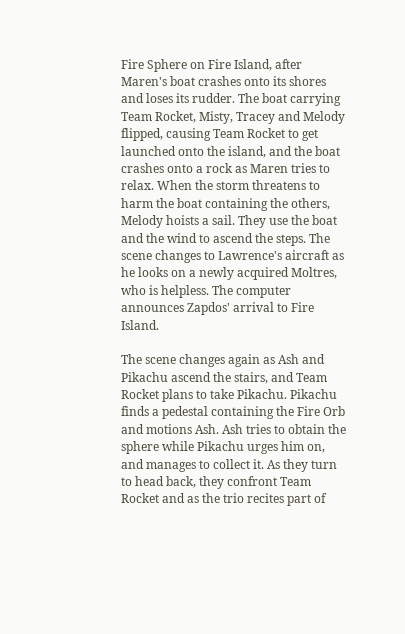Fire Sphere on Fire Island, after Maren's boat crashes onto its shores and loses its rudder. The boat carrying Team Rocket, Misty, Tracey and Melody flipped, causing Team Rocket to get launched onto the island, and the boat crashes onto a rock as Maren tries to relax. When the storm threatens to harm the boat containing the others, Melody hoists a sail. They use the boat and the wind to ascend the steps. The scene changes to Lawrence's aircraft as he looks on a newly acquired Moltres, who is helpless. The computer announces Zapdos' arrival to Fire Island.

The scene changes again as Ash and Pikachu ascend the stairs, and Team Rocket plans to take Pikachu. Pikachu finds a pedestal containing the Fire Orb and motions Ash. Ash tries to obtain the sphere while Pikachu urges him on, and manages to collect it. As they turn to head back, they confront Team Rocket and as the trio recites part of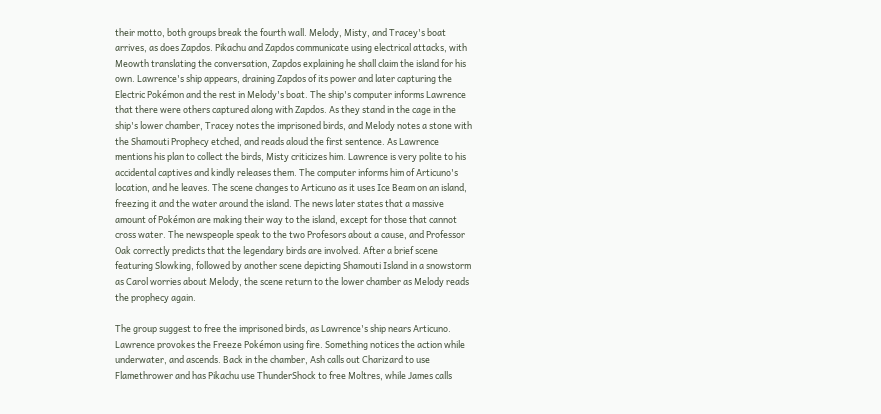their motto, both groups break the fourth wall. Melody, Misty, and Tracey's boat arrives, as does Zapdos. Pikachu and Zapdos communicate using electrical attacks, with Meowth translating the conversation, Zapdos explaining he shall claim the island for his own. Lawrence's ship appears, draining Zapdos of its power and later capturing the Electric Pokémon and the rest in Melody's boat. The ship's computer informs Lawrence that there were others captured along with Zapdos. As they stand in the cage in the ship's lower chamber, Tracey notes the imprisoned birds, and Melody notes a stone with the Shamouti Prophecy etched, and reads aloud the first sentence. As Lawrence mentions his plan to collect the birds, Misty criticizes him. Lawrence is very polite to his accidental captives and kindly releases them. The computer informs him of Articuno's location, and he leaves. The scene changes to Articuno as it uses Ice Beam on an island, freezing it and the water around the island. The news later states that a massive amount of Pokémon are making their way to the island, except for those that cannot cross water. The newspeople speak to the two Profesors about a cause, and Professor Oak correctly predicts that the legendary birds are involved. After a brief scene featuring Slowking, followed by another scene depicting Shamouti Island in a snowstorm as Carol worries about Melody, the scene return to the lower chamber as Melody reads the prophecy again.

The group suggest to free the imprisoned birds, as Lawrence's ship nears Articuno. Lawrence provokes the Freeze Pokémon using fire. Something notices the action while underwater, and ascends. Back in the chamber, Ash calls out Charizard to use Flamethrower and has Pikachu use ThunderShock to free Moltres, while James calls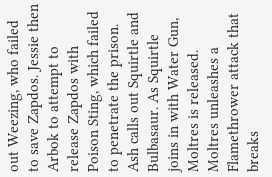out Weezing, who failed to save Zapdos. Jessie then Arbok to attempt to release Zapdos with Poison Sting, which failed to penetrate the prison. Ash calls out Squirtle and Bulbasaur. As Squirtle joins in with Water Gun, Moltres is released. Moltres unleashes a Flamethrower attack that breaks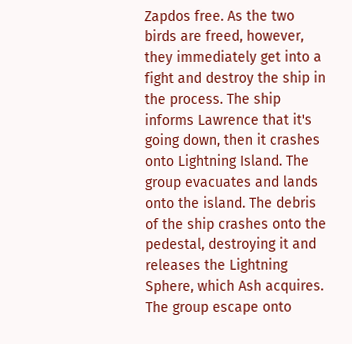Zapdos free. As the two birds are freed, however, they immediately get into a fight and destroy the ship in the process. The ship informs Lawrence that it's going down, then it crashes onto Lightning Island. The group evacuates and lands onto the island. The debris of the ship crashes onto the pedestal, destroying it and releases the Lightning Sphere, which Ash acquires. The group escape onto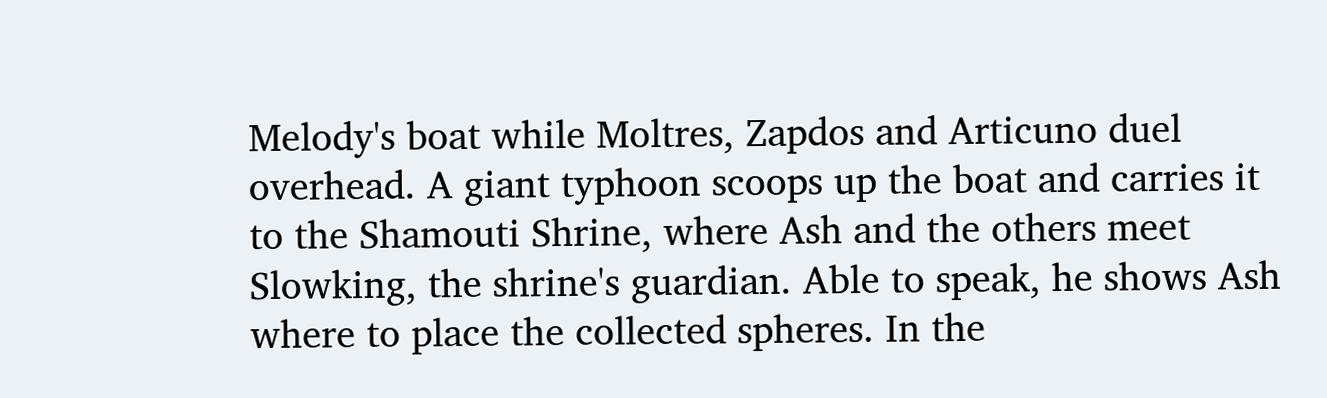Melody's boat while Moltres, Zapdos and Articuno duel overhead. A giant typhoon scoops up the boat and carries it to the Shamouti Shrine, where Ash and the others meet Slowking, the shrine's guardian. Able to speak, he shows Ash where to place the collected spheres. In the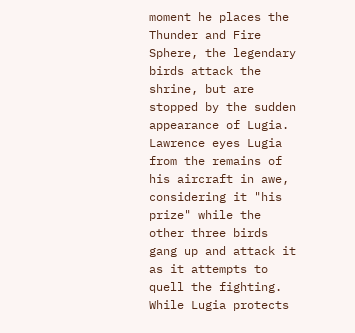moment he places the Thunder and Fire Sphere, the legendary birds attack the shrine, but are stopped by the sudden appearance of Lugia. Lawrence eyes Lugia from the remains of his aircraft in awe, considering it "his prize" while the other three birds gang up and attack it as it attempts to quell the fighting. While Lugia protects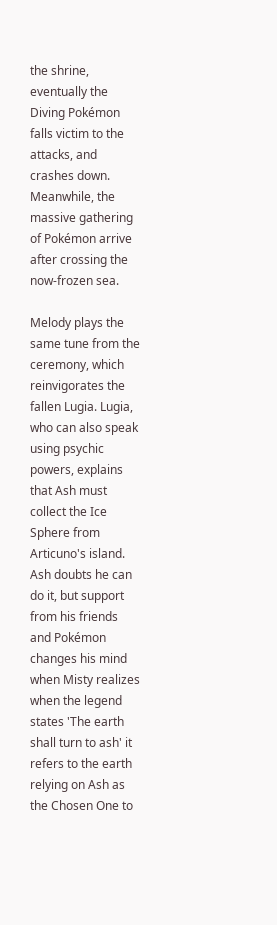the shrine, eventually the Diving Pokémon falls victim to the attacks, and crashes down. Meanwhile, the massive gathering of Pokémon arrive after crossing the now-frozen sea.

Melody plays the same tune from the ceremony, which reinvigorates the fallen Lugia. Lugia, who can also speak using psychic powers, explains that Ash must collect the Ice Sphere from Articuno's island. Ash doubts he can do it, but support from his friends and Pokémon changes his mind when Misty realizes when the legend states 'The earth shall turn to ash' it refers to the earth relying on Ash as the Chosen One to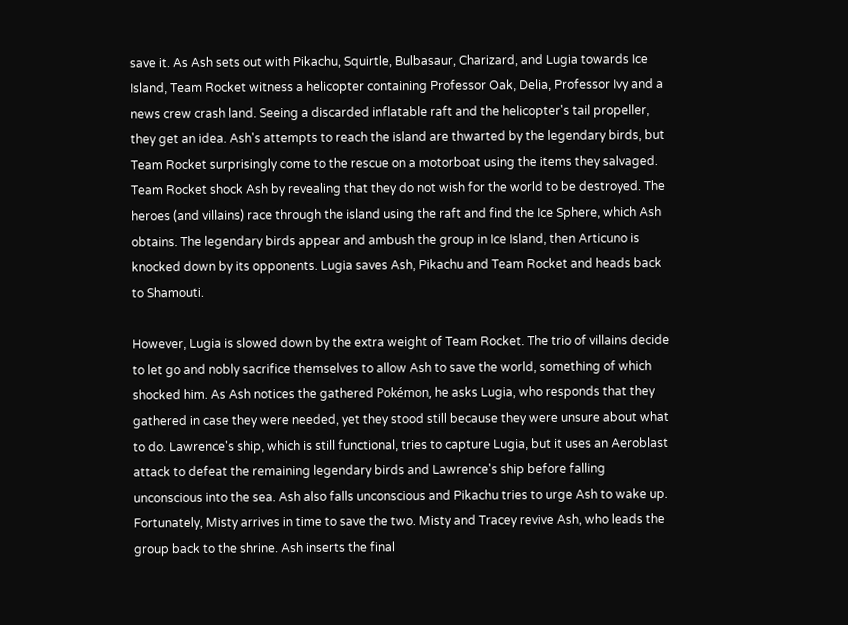save it. As Ash sets out with Pikachu, Squirtle, Bulbasaur, Charizard, and Lugia towards Ice Island, Team Rocket witness a helicopter containing Professor Oak, Delia, Professor Ivy and a news crew crash land. Seeing a discarded inflatable raft and the helicopter's tail propeller, they get an idea. Ash's attempts to reach the island are thwarted by the legendary birds, but Team Rocket surprisingly come to the rescue on a motorboat using the items they salvaged. Team Rocket shock Ash by revealing that they do not wish for the world to be destroyed. The heroes (and villains) race through the island using the raft and find the Ice Sphere, which Ash obtains. The legendary birds appear and ambush the group in Ice Island, then Articuno is knocked down by its opponents. Lugia saves Ash, Pikachu and Team Rocket and heads back to Shamouti.

However, Lugia is slowed down by the extra weight of Team Rocket. The trio of villains decide to let go and nobly sacrifice themselves to allow Ash to save the world, something of which shocked him. As Ash notices the gathered Pokémon, he asks Lugia, who responds that they gathered in case they were needed, yet they stood still because they were unsure about what to do. Lawrence's ship, which is still functional, tries to capture Lugia, but it uses an Aeroblast attack to defeat the remaining legendary birds and Lawrence's ship before falling unconscious into the sea. Ash also falls unconscious and Pikachu tries to urge Ash to wake up. Fortunately, Misty arrives in time to save the two. Misty and Tracey revive Ash, who leads the group back to the shrine. Ash inserts the final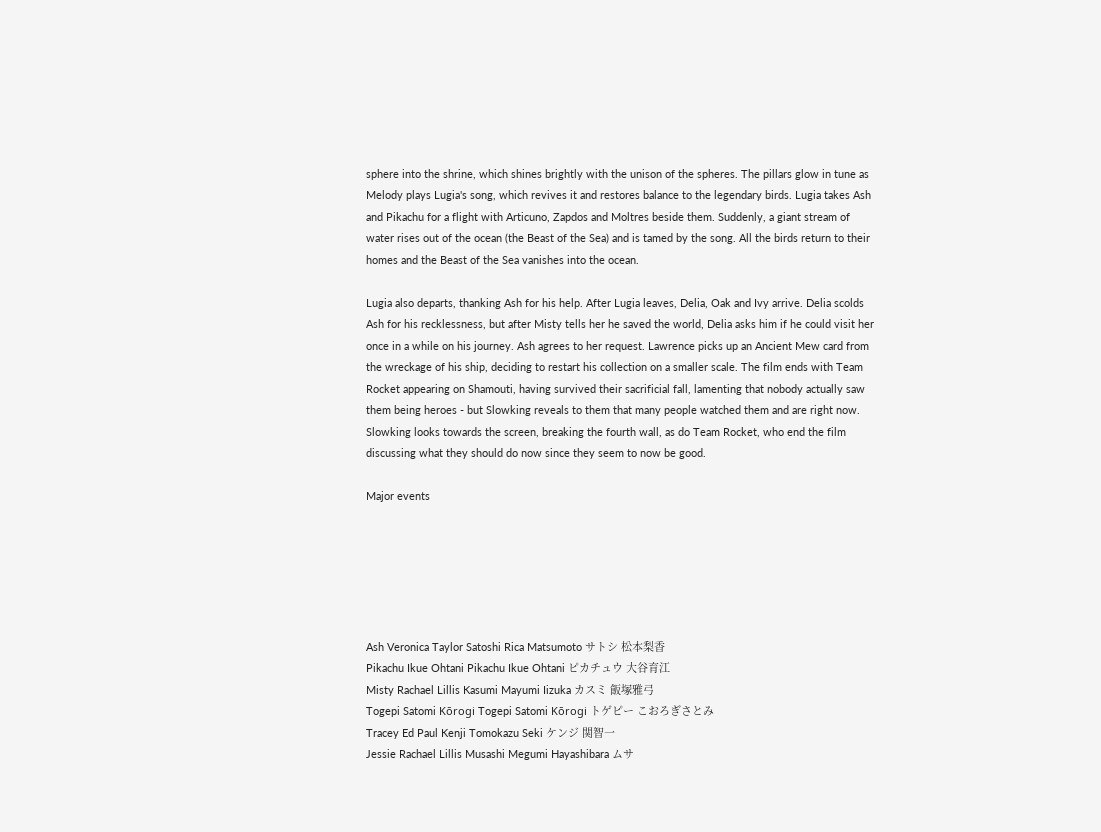sphere into the shrine, which shines brightly with the unison of the spheres. The pillars glow in tune as Melody plays Lugia's song, which revives it and restores balance to the legendary birds. Lugia takes Ash and Pikachu for a flight with Articuno, Zapdos and Moltres beside them. Suddenly, a giant stream of water rises out of the ocean (the Beast of the Sea) and is tamed by the song. All the birds return to their homes and the Beast of the Sea vanishes into the ocean.

Lugia also departs, thanking Ash for his help. After Lugia leaves, Delia, Oak and Ivy arrive. Delia scolds Ash for his recklessness, but after Misty tells her he saved the world, Delia asks him if he could visit her once in a while on his journey. Ash agrees to her request. Lawrence picks up an Ancient Mew card from the wreckage of his ship, deciding to restart his collection on a smaller scale. The film ends with Team Rocket appearing on Shamouti, having survived their sacrificial fall, lamenting that nobody actually saw them being heroes - but Slowking reveals to them that many people watched them and are right now. Slowking looks towards the screen, breaking the fourth wall, as do Team Rocket, who end the film discussing what they should do now since they seem to now be good.

Major events






Ash Veronica Taylor Satoshi Rica Matsumoto サトシ 松本梨香
Pikachu Ikue Ohtani Pikachu Ikue Ohtani ピカチュウ 大谷育江
Misty Rachael Lillis Kasumi Mayumi Iizuka カスミ 飯塚雅弓
Togepi Satomi Kōrogi Togepi Satomi Kōrogi トゲピー こおろぎさとみ
Tracey Ed Paul Kenji Tomokazu Seki ケンジ 関智一
Jessie Rachael Lillis Musashi Megumi Hayashibara ムサ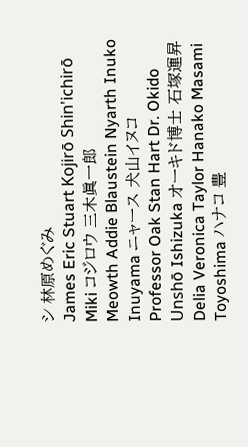シ 林原めぐみ
James Eric Stuart Kojirō Shin'ichirō Miki コジロウ 三木眞一郎
Meowth Addie Blaustein Nyarth Inuko Inuyama ニャース 犬山イヌコ
Professor Oak Stan Hart Dr. Okido Unshō Ishizuka オーキド博士 石塚運昇
Delia Veronica Taylor Hanako Masami Toyoshima ハナコ 豊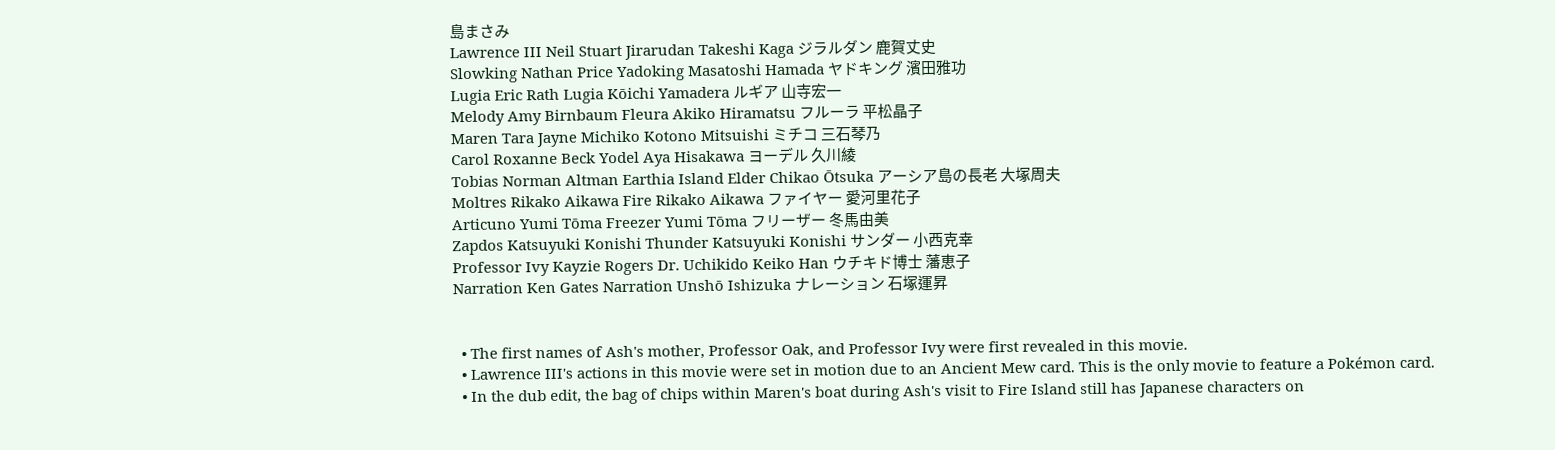島まさみ
Lawrence III Neil Stuart Jirarudan Takeshi Kaga ジラルダン 鹿賀丈史
Slowking Nathan Price Yadoking Masatoshi Hamada ヤドキング 濱田雅功
Lugia Eric Rath Lugia Kōichi Yamadera ルギア 山寺宏一
Melody Amy Birnbaum Fleura Akiko Hiramatsu フルーラ 平松晶子
Maren Tara Jayne Michiko Kotono Mitsuishi ミチコ 三石琴乃
Carol Roxanne Beck Yodel Aya Hisakawa ヨーデル 久川綾
Tobias Norman Altman Earthia Island Elder Chikao Ōtsuka アーシア島の長老 大塚周夫
Moltres Rikako Aikawa Fire Rikako Aikawa ファイヤー 愛河里花子
Articuno Yumi Tōma Freezer Yumi Tōma フリーザー 冬馬由美
Zapdos Katsuyuki Konishi Thunder Katsuyuki Konishi サンダー 小西克幸
Professor Ivy Kayzie Rogers Dr. Uchikido Keiko Han ウチキド博士 藩恵子
Narration Ken Gates Narration Unshō Ishizuka ナレーション 石塚運昇


  • The first names of Ash's mother, Professor Oak, and Professor Ivy were first revealed in this movie.
  • Lawrence III's actions in this movie were set in motion due to an Ancient Mew card. This is the only movie to feature a Pokémon card.
  • In the dub edit, the bag of chips within Maren's boat during Ash's visit to Fire Island still has Japanese characters on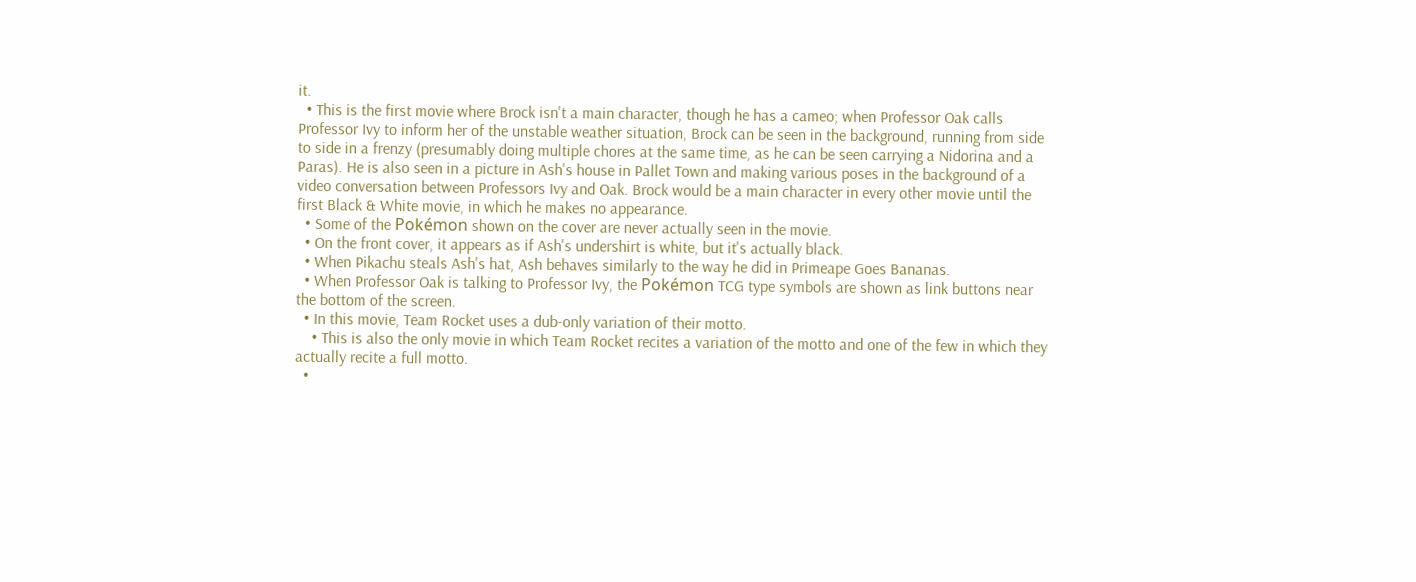it.
  • This is the first movie where Brock isn't a main character, though he has a cameo; when Professor Oak calls Professor Ivy to inform her of the unstable weather situation, Brock can be seen in the background, running from side to side in a frenzy (presumably doing multiple chores at the same time, as he can be seen carrying a Nidorina and a Paras). He is also seen in a picture in Ash's house in Pallet Town and making various poses in the background of a video conversation between Professors Ivy and Oak. Brock would be a main character in every other movie until the first Black & White movie, in which he makes no appearance.
  • Some of the Pokémon shown on the cover are never actually seen in the movie.
  • On the front cover, it appears as if Ash's undershirt is white, but it's actually black.
  • When Pikachu steals Ash's hat, Ash behaves similarly to the way he did in Primeape Goes Bananas.
  • When Professor Oak is talking to Professor Ivy, the Pokémon TCG type symbols are shown as link buttons near the bottom of the screen.
  • In this movie, Team Rocket uses a dub-only variation of their motto.
    • This is also the only movie in which Team Rocket recites a variation of the motto and one of the few in which they actually recite a full motto.
  •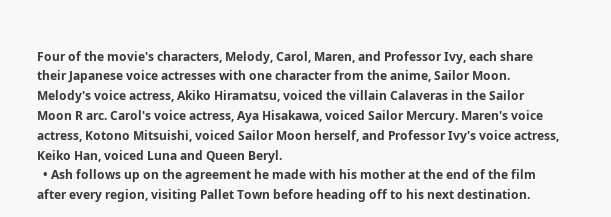Four of the movie's characters, Melody, Carol, Maren, and Professor Ivy, each share their Japanese voice actresses with one character from the anime, Sailor Moon. Melody's voice actress, Akiko Hiramatsu, voiced the villain Calaveras in the Sailor Moon R arc. Carol's voice actress, Aya Hisakawa, voiced Sailor Mercury. Maren's voice actress, Kotono Mitsuishi, voiced Sailor Moon herself, and Professor Ivy's voice actress, Keiko Han, voiced Luna and Queen Beryl.
  • Ash follows up on the agreement he made with his mother at the end of the film after every region, visiting Pallet Town before heading off to his next destination.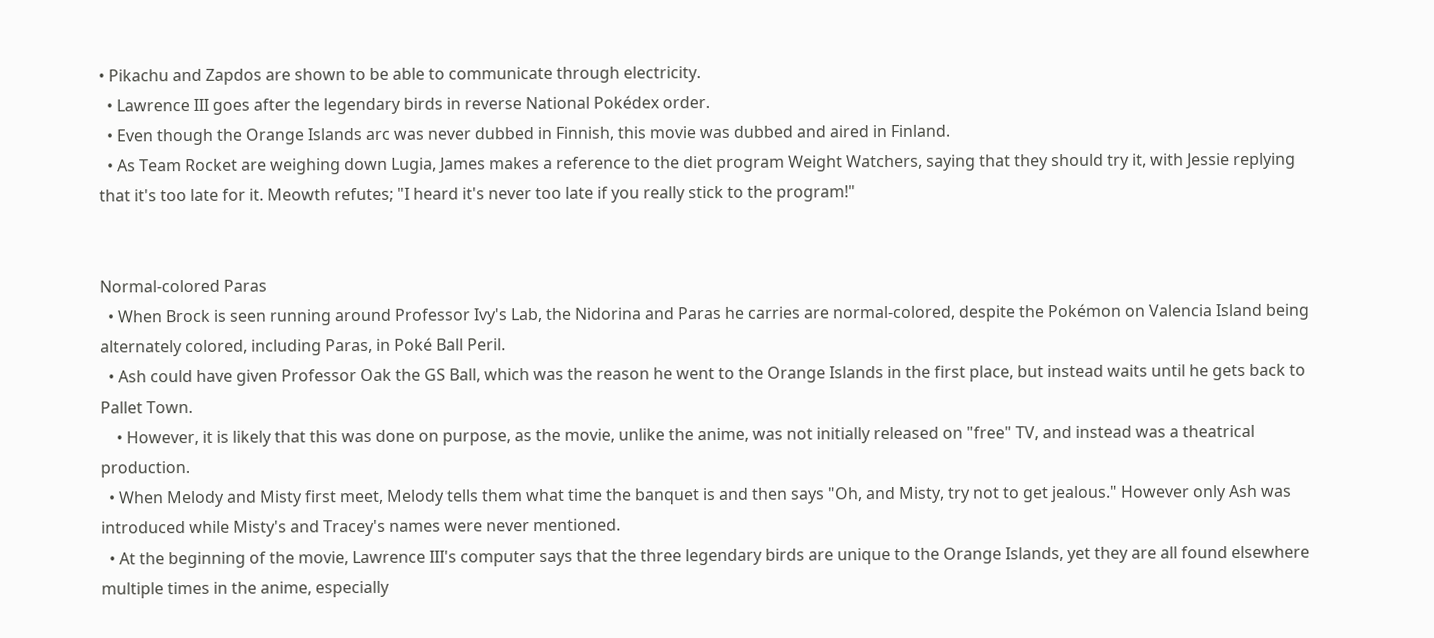• Pikachu and Zapdos are shown to be able to communicate through electricity.
  • Lawrence III goes after the legendary birds in reverse National Pokédex order.
  • Even though the Orange Islands arc was never dubbed in Finnish, this movie was dubbed and aired in Finland.
  • As Team Rocket are weighing down Lugia, James makes a reference to the diet program Weight Watchers, saying that they should try it, with Jessie replying that it's too late for it. Meowth refutes; "I heard it's never too late if you really stick to the program!"


Normal-colored Paras
  • When Brock is seen running around Professor Ivy's Lab, the Nidorina and Paras he carries are normal-colored, despite the Pokémon on Valencia Island being alternately colored, including Paras, in Poké Ball Peril.
  • Ash could have given Professor Oak the GS Ball, which was the reason he went to the Orange Islands in the first place, but instead waits until he gets back to Pallet Town.
    • However, it is likely that this was done on purpose, as the movie, unlike the anime, was not initially released on "free" TV, and instead was a theatrical production.
  • When Melody and Misty first meet, Melody tells them what time the banquet is and then says "Oh, and Misty, try not to get jealous." However only Ash was introduced while Misty's and Tracey's names were never mentioned.
  • At the beginning of the movie, Lawrence III's computer says that the three legendary birds are unique to the Orange Islands, yet they are all found elsewhere multiple times in the anime, especially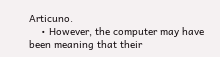Articuno.
    • However, the computer may have been meaning that their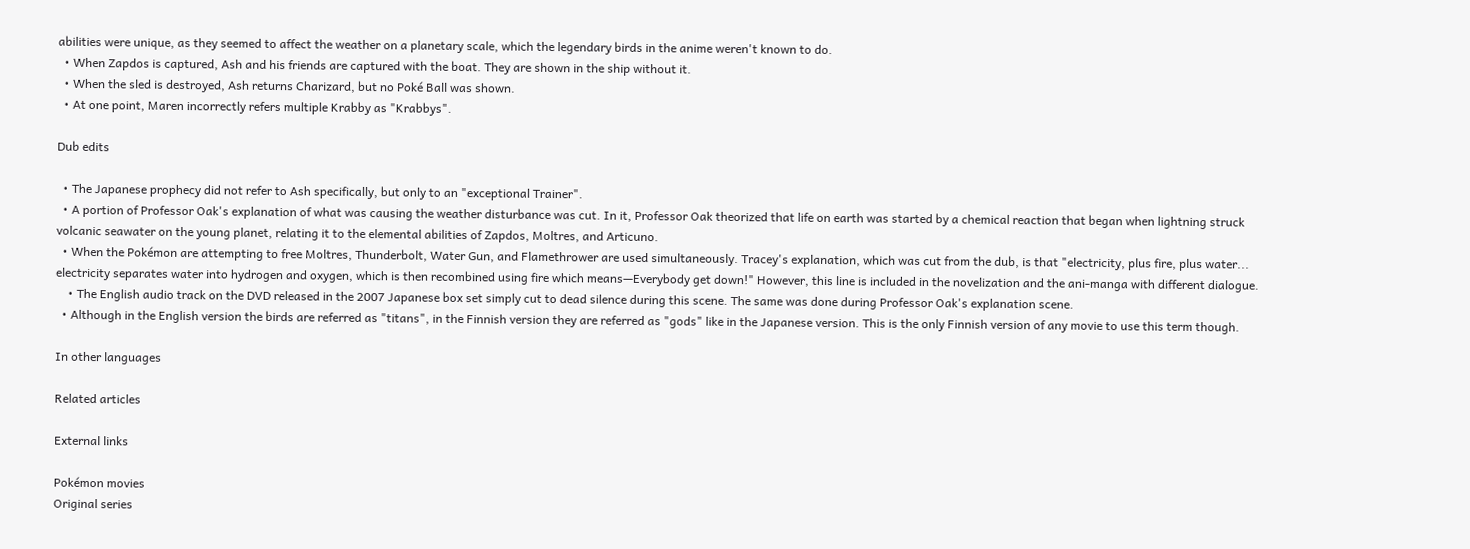abilities were unique, as they seemed to affect the weather on a planetary scale, which the legendary birds in the anime weren't known to do.
  • When Zapdos is captured, Ash and his friends are captured with the boat. They are shown in the ship without it.
  • When the sled is destroyed, Ash returns Charizard, but no Poké Ball was shown.
  • At one point, Maren incorrectly refers multiple Krabby as "Krabbys".

Dub edits

  • The Japanese prophecy did not refer to Ash specifically, but only to an "exceptional Trainer".
  • A portion of Professor Oak's explanation of what was causing the weather disturbance was cut. In it, Professor Oak theorized that life on earth was started by a chemical reaction that began when lightning struck volcanic seawater on the young planet, relating it to the elemental abilities of Zapdos, Moltres, and Articuno.
  • When the Pokémon are attempting to free Moltres, Thunderbolt, Water Gun, and Flamethrower are used simultaneously. Tracey's explanation, which was cut from the dub, is that "electricity, plus fire, plus water... electricity separates water into hydrogen and oxygen, which is then recombined using fire which means—Everybody get down!" However, this line is included in the novelization and the ani-manga with different dialogue.
    • The English audio track on the DVD released in the 2007 Japanese box set simply cut to dead silence during this scene. The same was done during Professor Oak's explanation scene.
  • Although in the English version the birds are referred as "titans", in the Finnish version they are referred as "gods" like in the Japanese version. This is the only Finnish version of any movie to use this term though.

In other languages

Related articles

External links

Pokémon movies
Original series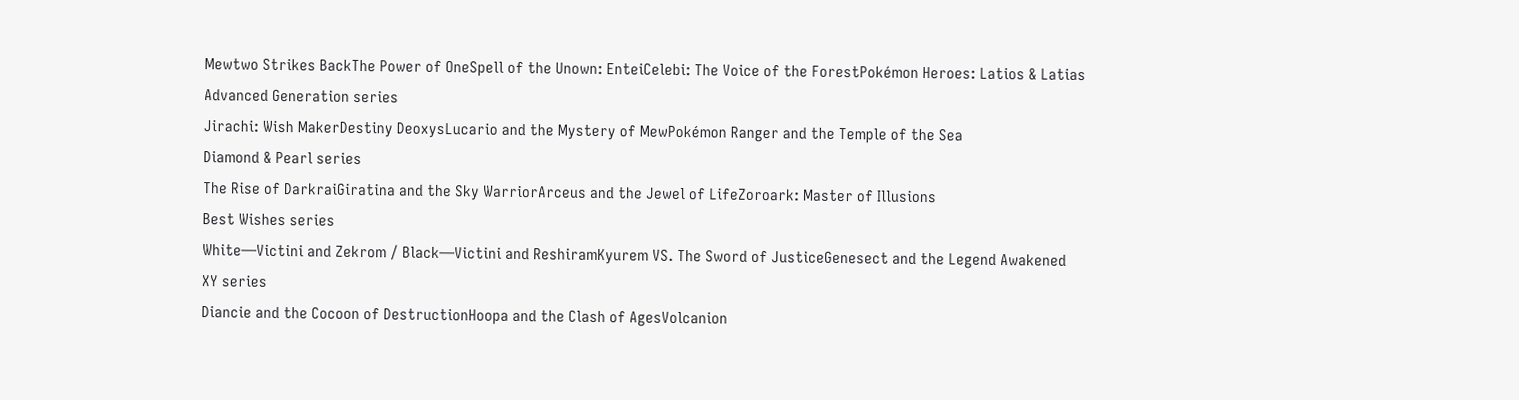Mewtwo Strikes BackThe Power of OneSpell of the Unown: EnteiCelebi: The Voice of the ForestPokémon Heroes: Latios & Latias
Advanced Generation series
Jirachi: Wish MakerDestiny DeoxysLucario and the Mystery of MewPokémon Ranger and the Temple of the Sea
Diamond & Pearl series
The Rise of DarkraiGiratina and the Sky WarriorArceus and the Jewel of LifeZoroark: Master of Illusions
Best Wishes series
White—Victini and Zekrom / Black—Victini and ReshiramKyurem VS. The Sword of JusticeGenesect and the Legend Awakened
XY series
Diancie and the Cocoon of DestructionHoopa and the Clash of AgesVolcanion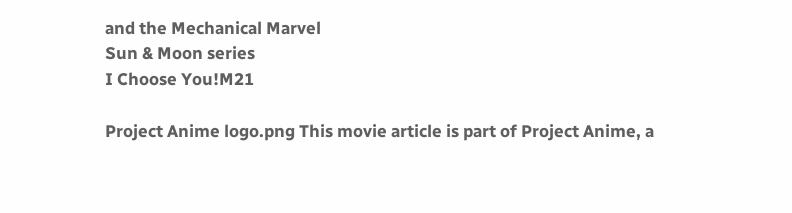and the Mechanical Marvel
Sun & Moon series
I Choose You!M21

Project Anime logo.png This movie article is part of Project Anime, a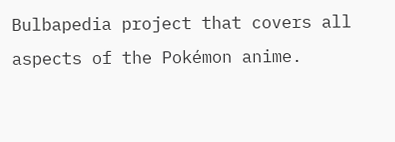Bulbapedia project that covers all aspects of the Pokémon anime.